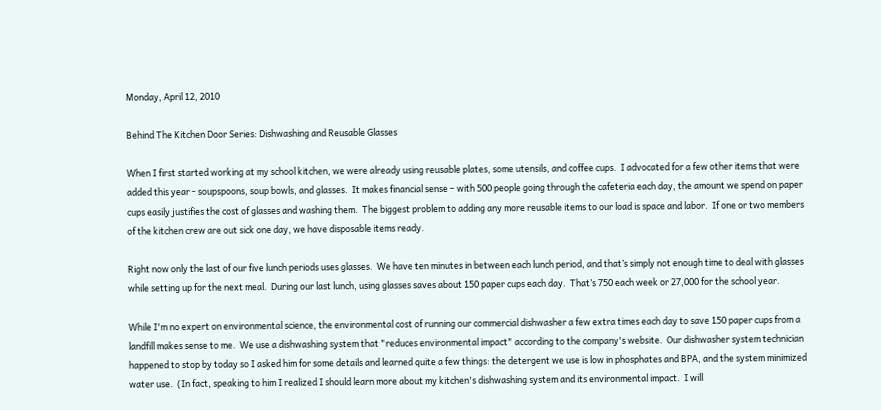Monday, April 12, 2010

Behind The Kitchen Door Series: Dishwashing and Reusable Glasses

When I first started working at my school kitchen, we were already using reusable plates, some utensils, and coffee cups.  I advocated for a few other items that were added this year - soupspoons, soup bowls, and glasses.  It makes financial sense – with 500 people going through the cafeteria each day, the amount we spend on paper cups easily justifies the cost of glasses and washing them.  The biggest problem to adding any more reusable items to our load is space and labor.  If one or two members of the kitchen crew are out sick one day, we have disposable items ready.

Right now only the last of our five lunch periods uses glasses.  We have ten minutes in between each lunch period, and that’s simply not enough time to deal with glasses while setting up for the next meal.  During our last lunch, using glasses saves about 150 paper cups each day.  That’s 750 each week or 27,000 for the school year.

While I'm no expert on environmental science, the environmental cost of running our commercial dishwasher a few extra times each day to save 150 paper cups from a landfill makes sense to me.  We use a dishwashing system that "reduces environmental impact" according to the company's website.  Our dishwasher system technician happened to stop by today so I asked him for some details and learned quite a few things: the detergent we use is low in phosphates and BPA, and the system minimized water use.  (In fact, speaking to him I realized I should learn more about my kitchen's dishwashing system and its environmental impact.  I will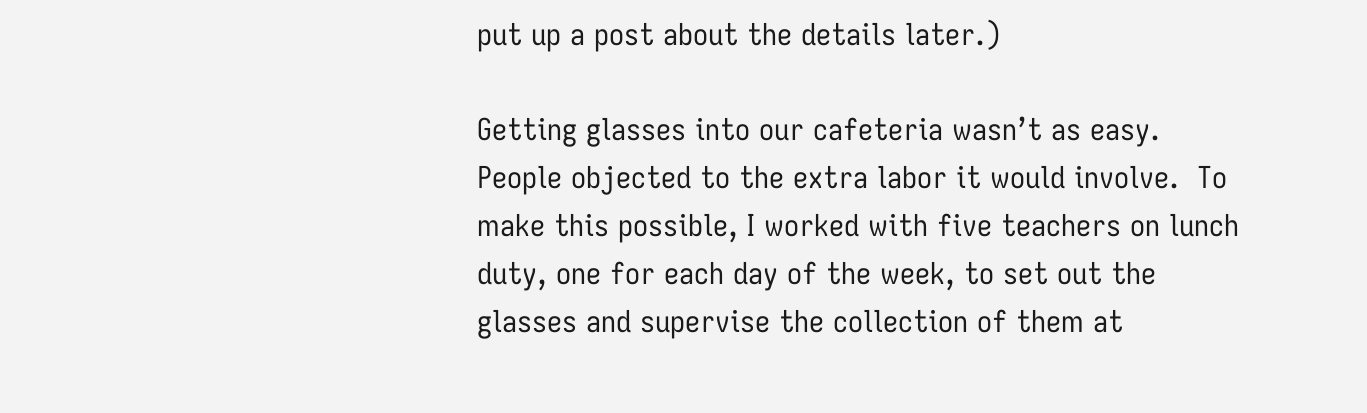put up a post about the details later.)

Getting glasses into our cafeteria wasn’t as easy.  People objected to the extra labor it would involve.  To make this possible, I worked with five teachers on lunch duty, one for each day of the week, to set out the glasses and supervise the collection of them at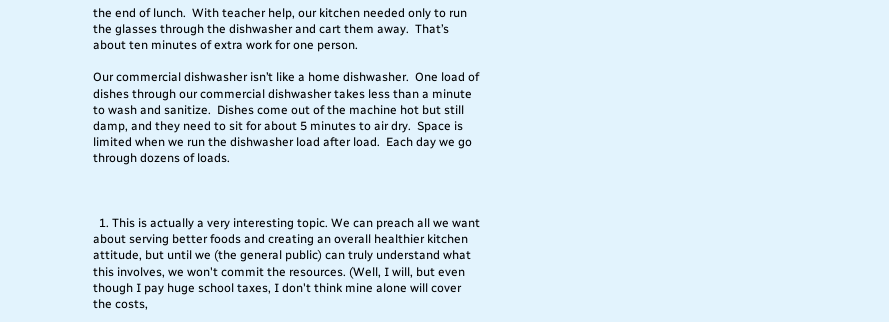the end of lunch.  With teacher help, our kitchen needed only to run the glasses through the dishwasher and cart them away.  That’s about ten minutes of extra work for one person.

Our commercial dishwasher isn’t like a home dishwasher.  One load of dishes through our commercial dishwasher takes less than a minute to wash and sanitize.  Dishes come out of the machine hot but still damp, and they need to sit for about 5 minutes to air dry.  Space is limited when we run the dishwasher load after load.  Each day we go through dozens of loads.



  1. This is actually a very interesting topic. We can preach all we want about serving better foods and creating an overall healthier kitchen attitude, but until we (the general public) can truly understand what this involves, we won't commit the resources. (Well, I will, but even though I pay huge school taxes, I don't think mine alone will cover the costs,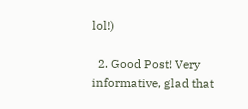lol!)

  2. Good Post! Very informative, glad that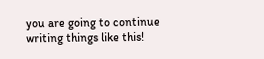you are going to continue writing things like this!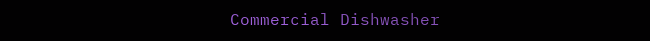Commercial Dishwasher